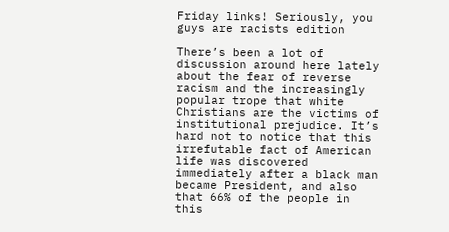Friday links! Seriously, you guys are racists edition

There’s been a lot of discussion around here lately about the fear of reverse racism and the increasingly popular trope that white Christians are the victims of institutional prejudice. It’s hard not to notice that this irrefutable fact of American life was discovered immediately after a black man became President, and also that 66% of the people in this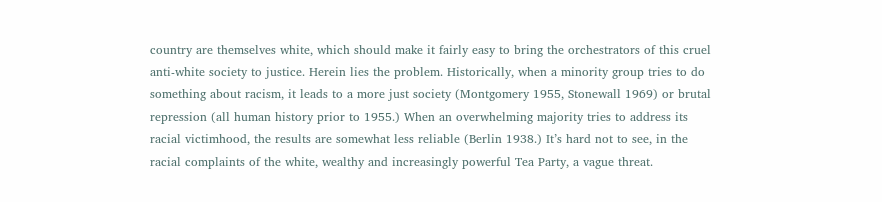country are themselves white, which should make it fairly easy to bring the orchestrators of this cruel anti-white society to justice. Herein lies the problem. Historically, when a minority group tries to do something about racism, it leads to a more just society (Montgomery 1955, Stonewall 1969) or brutal repression (all human history prior to 1955.) When an overwhelming majority tries to address its racial victimhood, the results are somewhat less reliable (Berlin 1938.) It’s hard not to see, in the racial complaints of the white, wealthy and increasingly powerful Tea Party, a vague threat.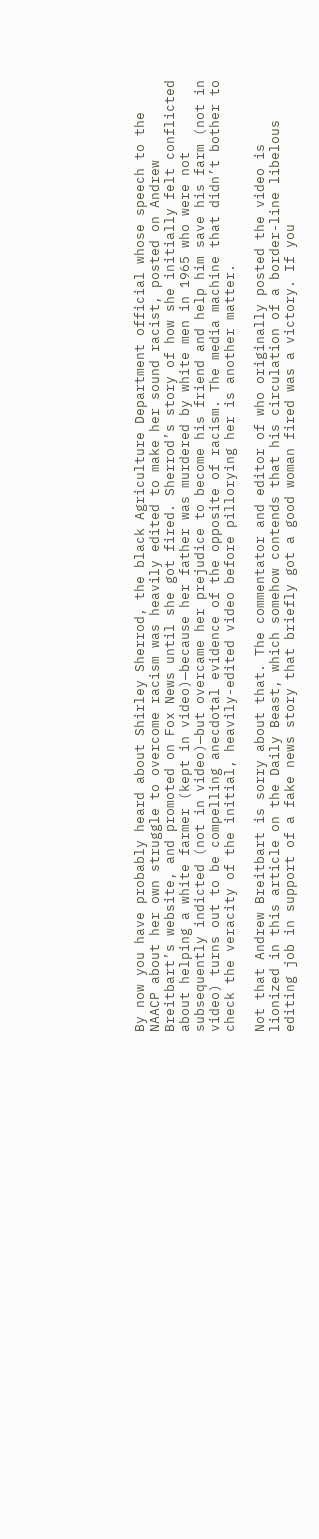By now you have probably heard about Shirley Sherrod, the black Agriculture Department official whose speech to the NAACP about her own struggle to overcome racism was heavily edited to make her sound racist, posted on Andrew Breitbart’s website, and promoted on Fox News until she got fired. Sherrod’s story of how she initially felt conflicted about helping a white farmer (kept in video)—because her father was murdered by white men in 1965 who were not subsequently indicted (not in video)—but overcame her prejudice to become his friend and help him save his farm (not in video) turns out to be compelling anecdotal evidence of the opposite of racism. The media machine that didn’t bother to check the veracity of the initial, heavily-edited video before pillorying her is another matter.

Not that Andrew Breitbart is sorry about that. The commentator and editor of who originally posted the video is lionized in this article on the Daily Beast, which somehow contends that his circulation of a border-line libelous editing job in support of a fake news story that briefly got a good woman fired was a victory. If you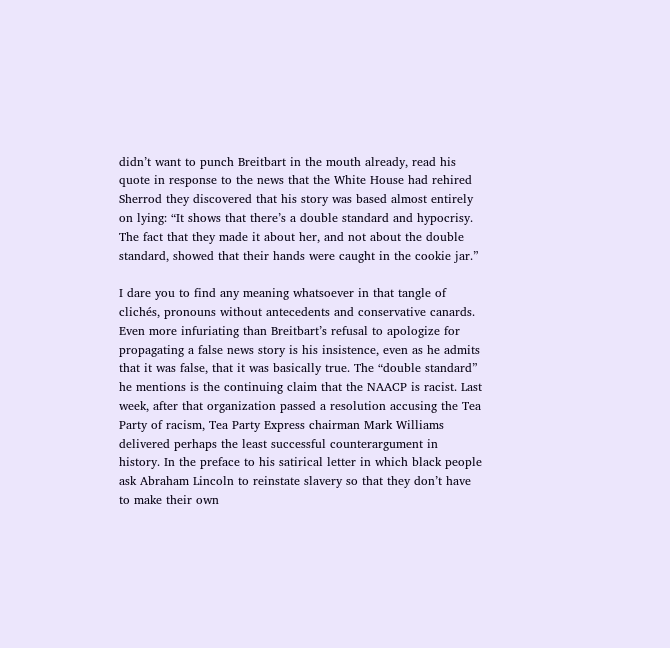didn’t want to punch Breitbart in the mouth already, read his quote in response to the news that the White House had rehired Sherrod they discovered that his story was based almost entirely on lying: “It shows that there’s a double standard and hypocrisy. The fact that they made it about her, and not about the double standard, showed that their hands were caught in the cookie jar.”

I dare you to find any meaning whatsoever in that tangle of clichés, pronouns without antecedents and conservative canards. Even more infuriating than Breitbart’s refusal to apologize for propagating a false news story is his insistence, even as he admits that it was false, that it was basically true. The “double standard” he mentions is the continuing claim that the NAACP is racist. Last week, after that organization passed a resolution accusing the Tea Party of racism, Tea Party Express chairman Mark Williams delivered perhaps the least successful counterargument in history. In the preface to his satirical letter in which black people ask Abraham Lincoln to reinstate slavery so that they don’t have to make their own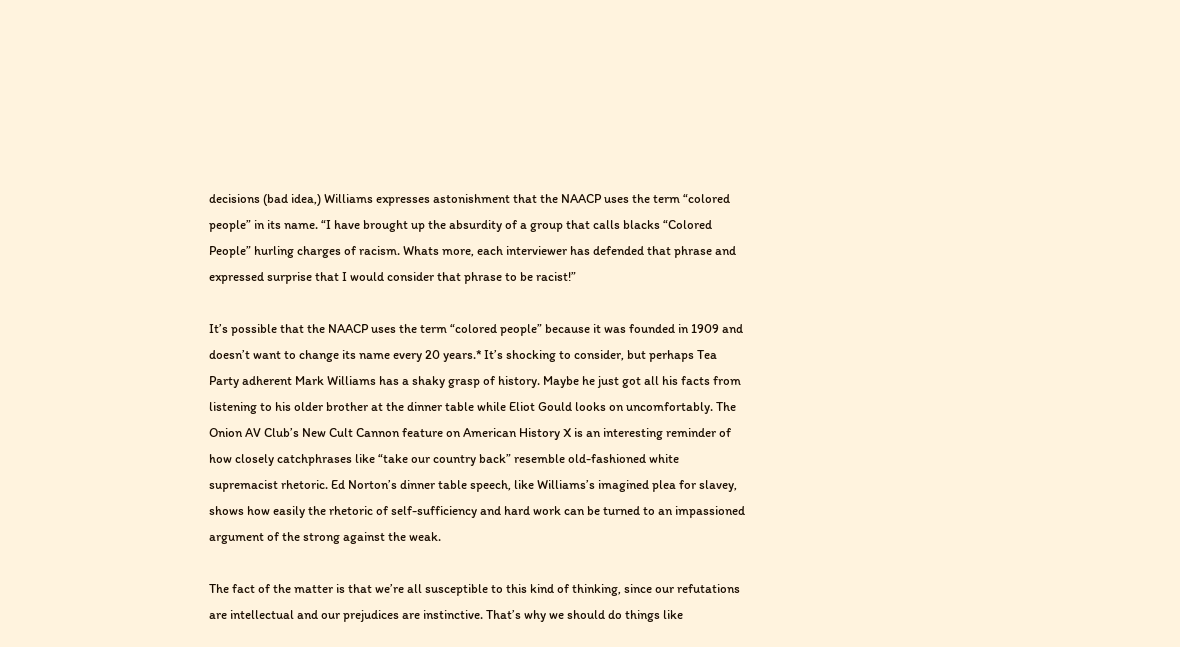decisions (bad idea,) Williams expresses astonishment that the NAACP uses the term “colored people” in its name. “I have brought up the absurdity of a group that calls blacks “Colored People” hurling charges of racism. Whats more, each interviewer has defended that phrase and expressed surprise that I would consider that phrase to be racist!”

It’s possible that the NAACP uses the term “colored people” because it was founded in 1909 and doesn’t want to change its name every 20 years.* It’s shocking to consider, but perhaps Tea Party adherent Mark Williams has a shaky grasp of history. Maybe he just got all his facts from listening to his older brother at the dinner table while Eliot Gould looks on uncomfortably. The Onion AV Club’s New Cult Cannon feature on American History X is an interesting reminder of how closely catchphrases like “take our country back” resemble old-fashioned white supremacist rhetoric. Ed Norton’s dinner table speech, like Williams’s imagined plea for slavey, shows how easily the rhetoric of self-sufficiency and hard work can be turned to an impassioned argument of the strong against the weak.

The fact of the matter is that we’re all susceptible to this kind of thinking, since our refutations are intellectual and our prejudices are instinctive. That’s why we should do things like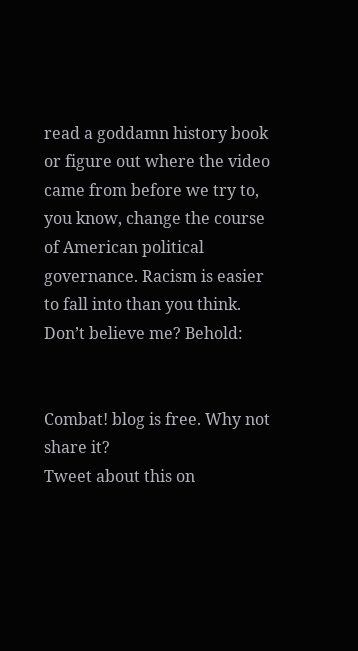read a goddamn history book or figure out where the video came from before we try to, you know, change the course of American political governance. Racism is easier to fall into than you think. Don’t believe me? Behold:


Combat! blog is free. Why not share it?
Tweet about this on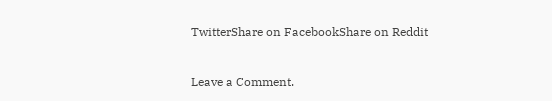TwitterShare on FacebookShare on Reddit


Leave a Comment.